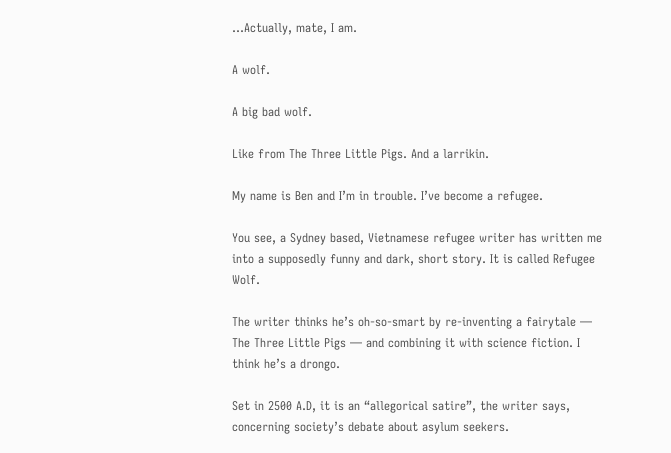…Actually, mate, I am.

A wolf.

A big bad wolf.

Like from The Three Little Pigs. And a larrikin.

My name is Ben and I’m in trouble. I’ve become a refugee.

You see, a Sydney based, Vietnamese refugee writer has written me into a supposedly funny and dark, short story. It is called Refugee Wolf.

The writer thinks he’s oh-so-smart by re-inventing a fairytale — The Three Little Pigs — and combining it with science fiction. I think he’s a drongo.

Set in 2500 A.D, it is an “allegorical satire”, the writer says, concerning society’s debate about asylum seekers.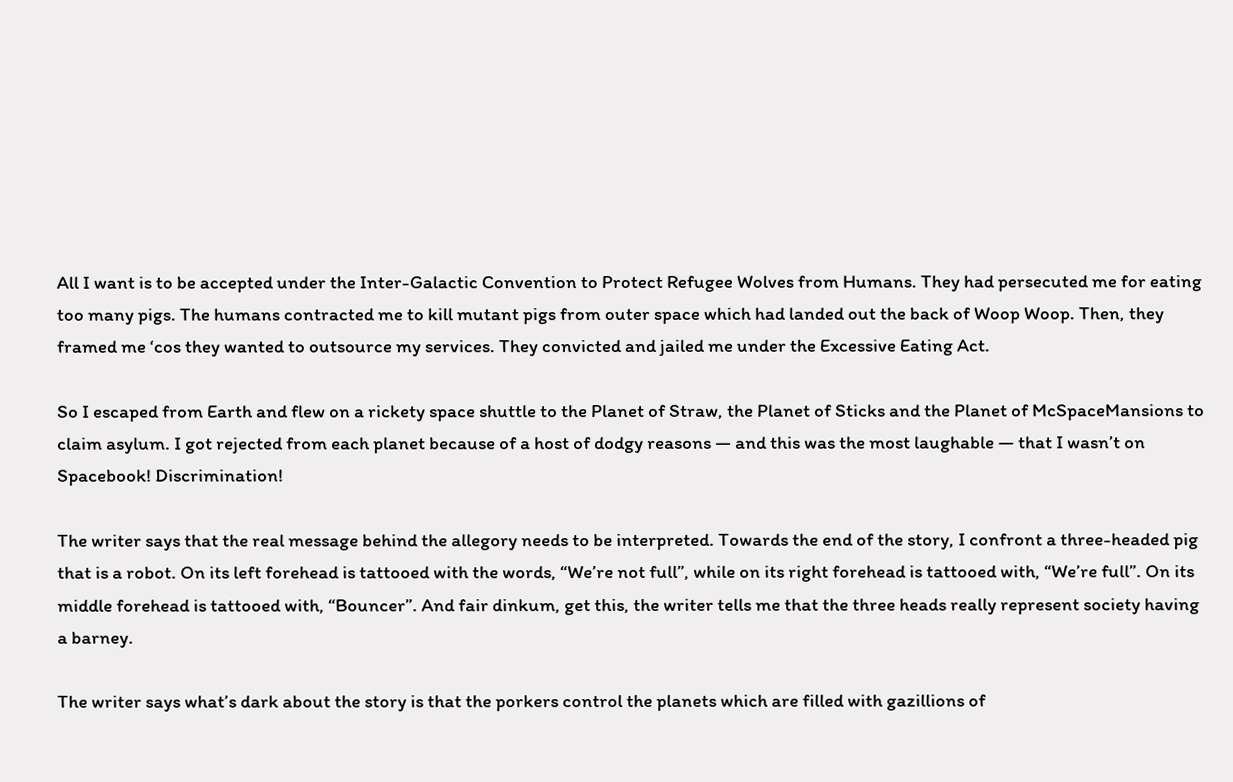All I want is to be accepted under the Inter-Galactic Convention to Protect Refugee Wolves from Humans. They had persecuted me for eating too many pigs. The humans contracted me to kill mutant pigs from outer space which had landed out the back of Woop Woop. Then, they framed me ‘cos they wanted to outsource my services. They convicted and jailed me under the Excessive Eating Act.

So I escaped from Earth and flew on a rickety space shuttle to the Planet of Straw, the Planet of Sticks and the Planet of McSpaceMansions to claim asylum. I got rejected from each planet because of a host of dodgy reasons — and this was the most laughable — that I wasn’t on Spacebook! Discrimination!

The writer says that the real message behind the allegory needs to be interpreted. Towards the end of the story, I confront a three-headed pig that is a robot. On its left forehead is tattooed with the words, “We’re not full”, while on its right forehead is tattooed with, “We’re full”. On its middle forehead is tattooed with, “Bouncer”. And fair dinkum, get this, the writer tells me that the three heads really represent society having a barney.

The writer says what’s dark about the story is that the porkers control the planets which are filled with gazillions of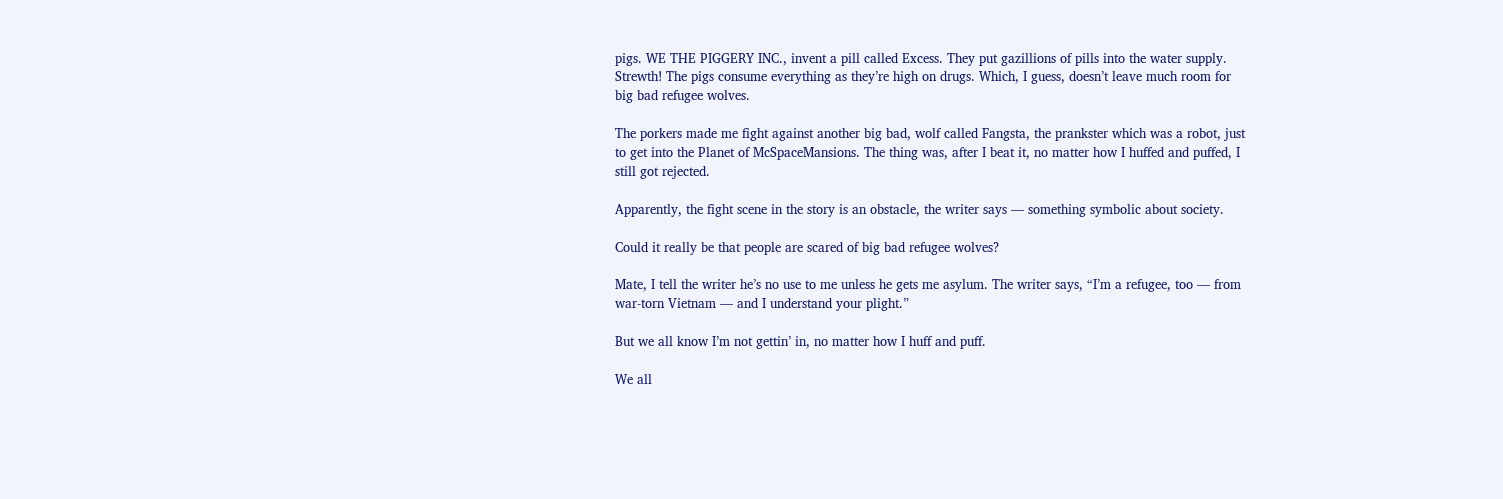pigs. WE THE PIGGERY INC., invent a pill called Excess. They put gazillions of pills into the water supply. Strewth! The pigs consume everything as they’re high on drugs. Which, I guess, doesn’t leave much room for big bad refugee wolves.

The porkers made me fight against another big bad, wolf called Fangsta, the prankster which was a robot, just to get into the Planet of McSpaceMansions. The thing was, after I beat it, no matter how I huffed and puffed, I still got rejected.

Apparently, the fight scene in the story is an obstacle, the writer says — something symbolic about society.

Could it really be that people are scared of big bad refugee wolves?

Mate, I tell the writer he’s no use to me unless he gets me asylum. The writer says, “I’m a refugee, too — from war-torn Vietnam — and I understand your plight.”

But we all know I’m not gettin’ in, no matter how I huff and puff.

We all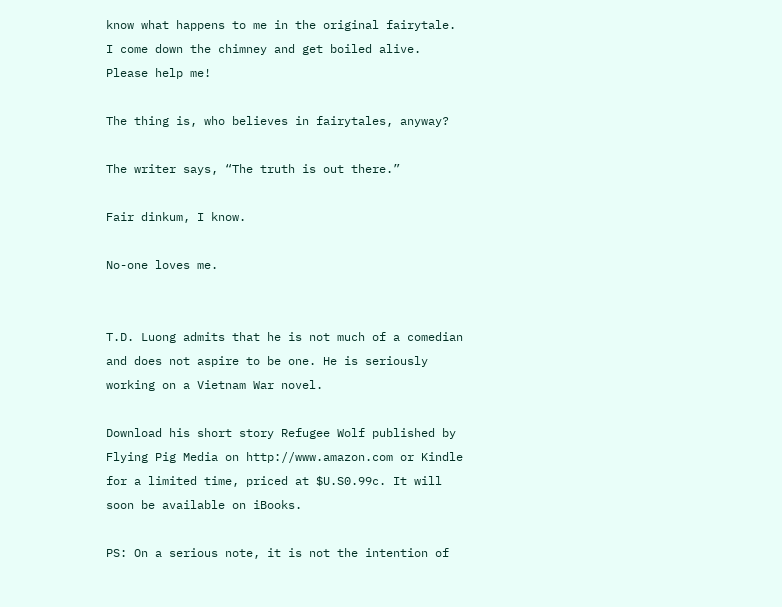know what happens to me in the original fairytale. I come down the chimney and get boiled alive. Please help me!

The thing is, who believes in fairytales, anyway?

The writer says, “The truth is out there.”

Fair dinkum, I know.

No-one loves me.


T.D. Luong admits that he is not much of a comedian and does not aspire to be one. He is seriously working on a Vietnam War novel.

Download his short story Refugee Wolf published by Flying Pig Media on http://www.amazon.com or Kindle for a limited time, priced at $U.S0.99c. It will soon be available on iBooks.

PS: On a serious note, it is not the intention of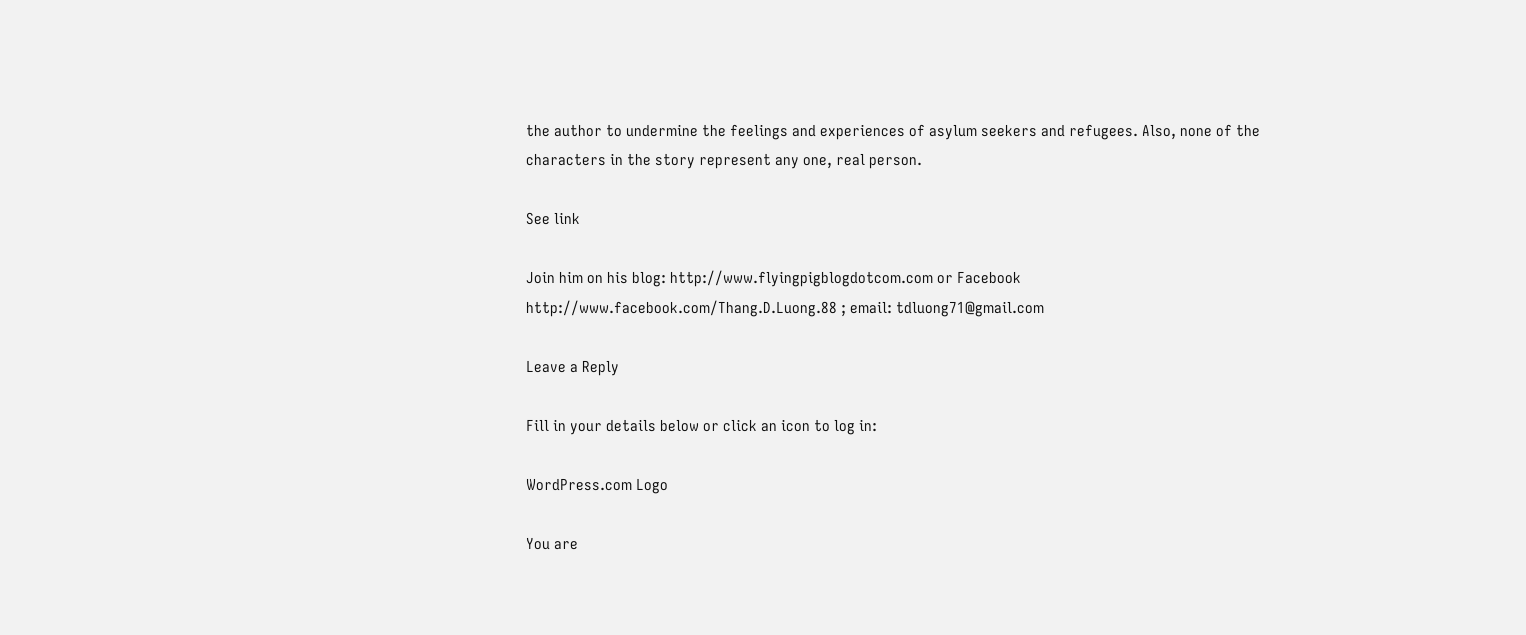the author to undermine the feelings and experiences of asylum seekers and refugees. Also, none of the characters in the story represent any one, real person.

See link

Join him on his blog: http://www.flyingpigblogdotcom.com or Facebook http://www.facebook.com/Thang.D.Luong.88 ; email: tdluong71@gmail.com

Leave a Reply

Fill in your details below or click an icon to log in:

WordPress.com Logo

You are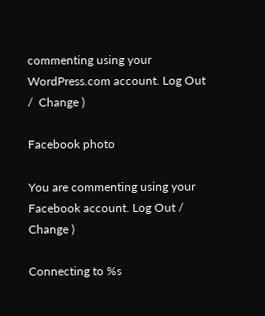commenting using your WordPress.com account. Log Out /  Change )

Facebook photo

You are commenting using your Facebook account. Log Out /  Change )

Connecting to %s